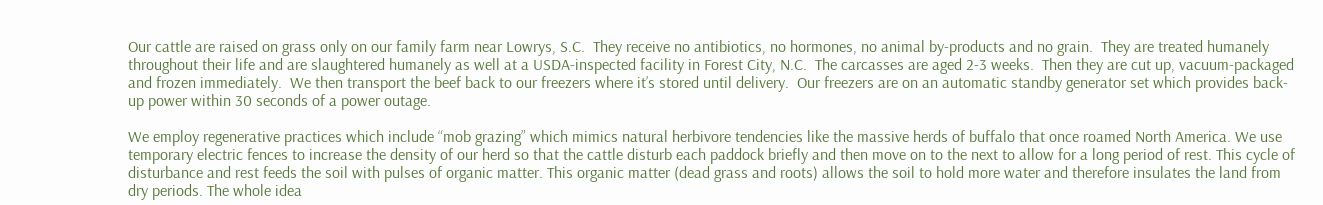Our cattle are raised on grass only on our family farm near Lowrys, S.C.  They receive no antibiotics, no hormones, no animal by-products and no grain.  They are treated humanely throughout their life and are slaughtered humanely as well at a USDA-inspected facility in Forest City, N.C.  The carcasses are aged 2-3 weeks.  Then they are cut up, vacuum-packaged and frozen immediately.  We then transport the beef back to our freezers where it’s stored until delivery.  Our freezers are on an automatic standby generator set which provides back-up power within 30 seconds of a power outage.

We employ regenerative practices which include “mob grazing” which mimics natural herbivore tendencies like the massive herds of buffalo that once roamed North America. We use temporary electric fences to increase the density of our herd so that the cattle disturb each paddock briefly and then move on to the next to allow for a long period of rest. This cycle of disturbance and rest feeds the soil with pulses of organic matter. This organic matter (dead grass and roots) allows the soil to hold more water and therefore insulates the land from dry periods. The whole idea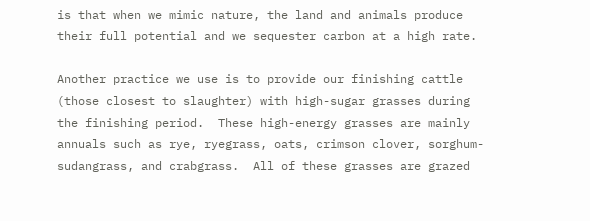is that when we mimic nature, the land and animals produce their full potential and we sequester carbon at a high rate.

Another practice we use is to provide our finishing cattle (those closest to slaughter) with high-sugar grasses during the finishing period.  These high-energy grasses are mainly annuals such as rye, ryegrass, oats, crimson clover, sorghum-sudangrass, and crabgrass.  All of these grasses are grazed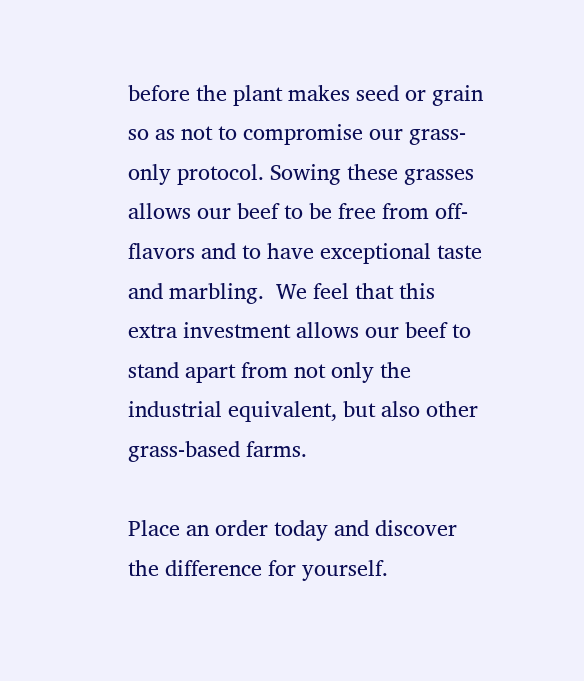before the plant makes seed or grain so as not to compromise our grass-only protocol. Sowing these grasses allows our beef to be free from off-flavors and to have exceptional taste and marbling.  We feel that this extra investment allows our beef to stand apart from not only the industrial equivalent, but also other grass-based farms.

Place an order today and discover the difference for yourself.